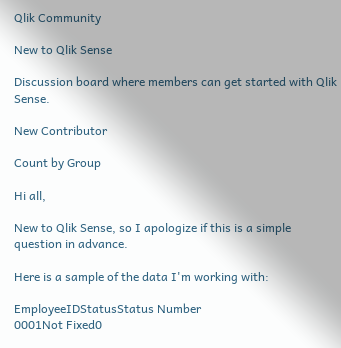Qlik Community

New to Qlik Sense

Discussion board where members can get started with Qlik Sense.

New Contributor

Count by Group

Hi all,

New to Qlik Sense, so I apologize if this is a simple question in advance.

Here is a sample of the data I'm working with:

EmployeeIDStatusStatus Number
0001Not Fixed0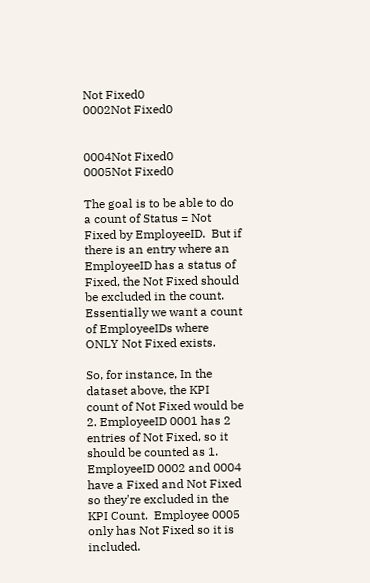Not Fixed0
0002Not Fixed0


0004Not Fixed0
0005Not Fixed0

The goal is to be able to do a count of Status = Not Fixed by EmployeeID.  But if there is an entry where an EmployeeID has a status of Fixed, the Not Fixed should be excluded in the count.  Essentially we want a count of EmployeeIDs where ONLY Not Fixed exists.

So, for instance, In the dataset above, the KPI count of Not Fixed would be 2. EmployeeID 0001 has 2 entries of Not Fixed, so it should be counted as 1. EmployeeID 0002 and 0004 have a Fixed and Not Fixed so they're excluded in the KPI Count.  Employee 0005 only has Not Fixed so it is included.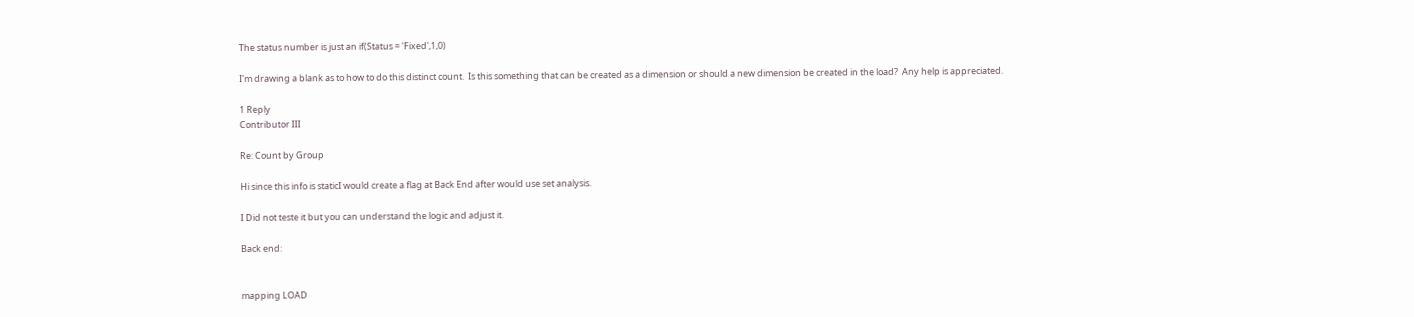The status number is just an if(Status = 'Fixed',1,0)

I'm drawing a blank as to how to do this distinct count.  Is this something that can be created as a dimension or should a new dimension be created in the load?  Any help is appreciated.

1 Reply
Contributor III

Re: Count by Group

Hi since this info is staticI would create a flag at Back End after would use set analysis.

I Did not teste it but you can understand the logic and adjust it.

Back end:


mapping LOAD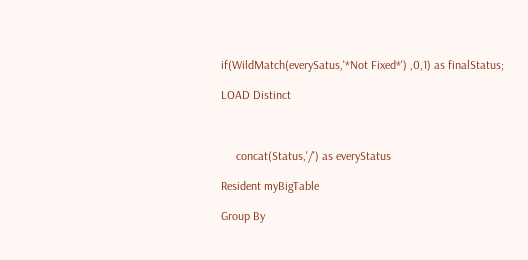if(WildMatch(everySatus,'*Not Fixed*') ,0,1) as finalStatus;

LOAD Distinct



     concat(Status,'/') as everyStatus

Resident myBigTable

Group By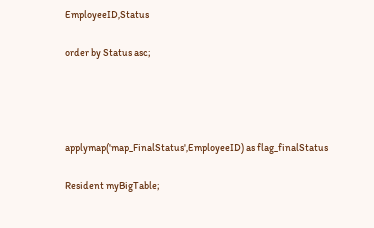EmployeeID,Status

order by Status asc;




applymap('map_FinalStatus',EmployeeID) as flag_finalStatus

Resident myBigTable;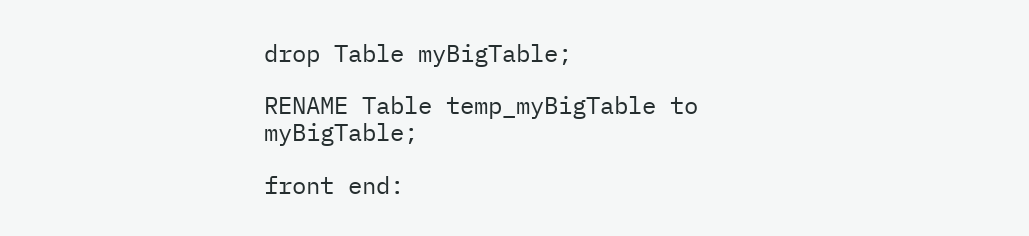drop Table myBigTable;

RENAME Table temp_myBigTable to myBigTable;

front end: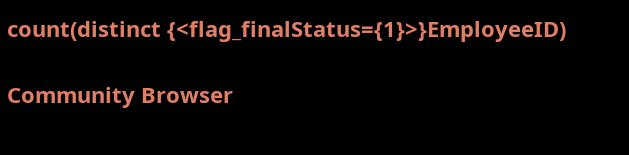count(distinct {<flag_finalStatus={1}>}EmployeeID)

Community Browser